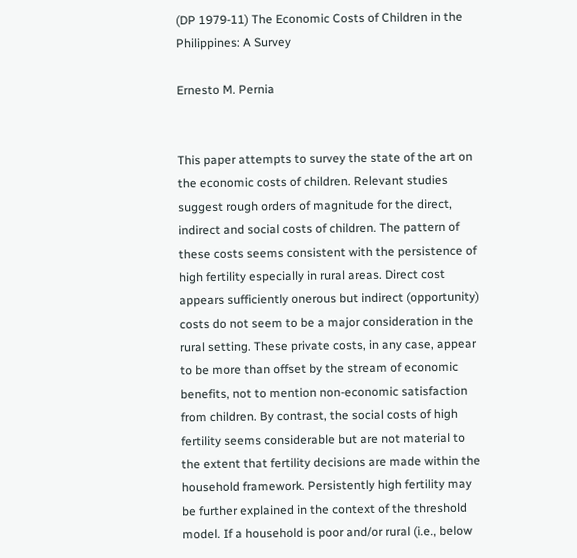(DP 1979-11) The Economic Costs of Children in the Philippines: A Survey

Ernesto M. Pernia


This paper attempts to survey the state of the art on the economic costs of children. Relevant studies suggest rough orders of magnitude for the direct, indirect and social costs of children. The pattern of these costs seems consistent with the persistence of high fertility especially in rural areas. Direct cost appears sufficiently onerous but indirect (opportunity) costs do not seem to be a major consideration in the rural setting. These private costs, in any case, appear to be more than offset by the stream of economic benefits, not to mention non-economic satisfaction from children. By contrast, the social costs of high fertility seems considerable but are not material to the extent that fertility decisions are made within the household framework. Persistently high fertility may be further explained in the context of the threshold model. If a household is poor and/or rural (i.e., below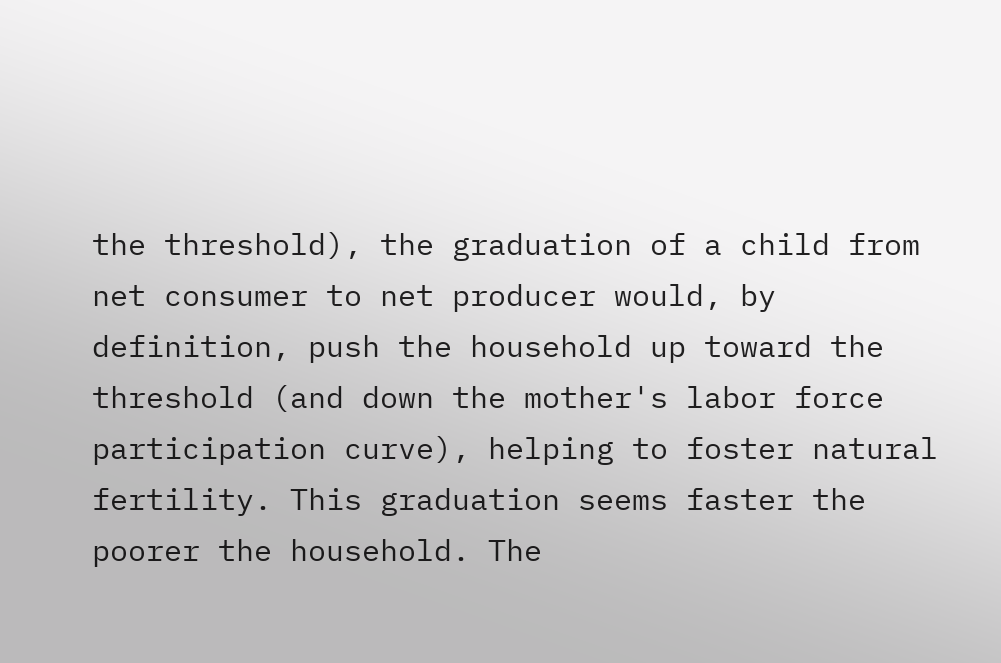the threshold), the graduation of a child from net consumer to net producer would, by definition, push the household up toward the threshold (and down the mother's labor force participation curve), helping to foster natural fertility. This graduation seems faster the poorer the household. The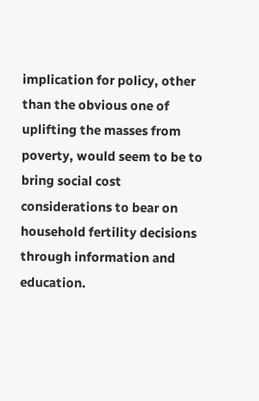implication for policy, other than the obvious one of uplifting the masses from poverty, would seem to be to bring social cost considerations to bear on household fertility decisions through information and education.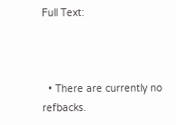Full Text:



  • There are currently no refbacks.